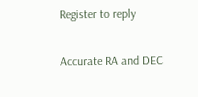Register to reply

Accurate RA and DEC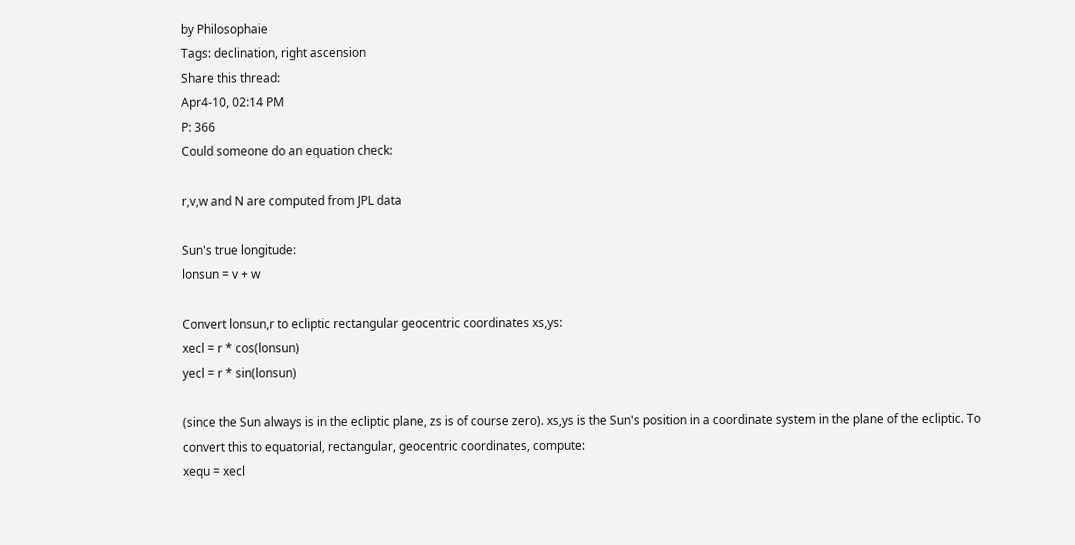by Philosophaie
Tags: declination, right ascension
Share this thread:
Apr4-10, 02:14 PM
P: 366
Could someone do an equation check:

r,v,w and N are computed from JPL data

Sun's true longitude:
lonsun = v + w

Convert lonsun,r to ecliptic rectangular geocentric coordinates xs,ys:
xecl = r * cos(lonsun)
yecl = r * sin(lonsun)

(since the Sun always is in the ecliptic plane, zs is of course zero). xs,ys is the Sun's position in a coordinate system in the plane of the ecliptic. To convert this to equatorial, rectangular, geocentric coordinates, compute:
xequ = xecl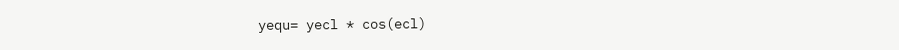yequ= yecl * cos(ecl)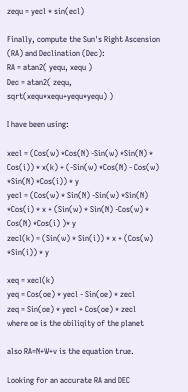zequ = yecl * sin(ecl)

Finally, compute the Sun's Right Ascension (RA) and Declination (Dec):
RA = atan2( yequ, xequ )
Dec = atan2( zequ, sqrt(xequ*xequ+yequ*yequ) )

I have been using:

xecl = (Cos(w) *Cos(N) -Sin(w) *Sin(N) * Cos(i)) * x(k) + (-Sin(w) *Cos(N) - Cos(w) *Sin(N) *Cos(i)) * y
yecl = (Cos(w) * Sin(N) -Sin(w) *Sin(N) *Cos(i) * x + (Sin(w) * Sin(N) -Cos(w) * Cos(N) *Cos(i) )* y
zecl(k) = (Sin(w) * Sin(i)) * x + (Cos(w) *Sin(i)) * y

xeq = xecl(k)
yeq = Cos(oe) * yecl - Sin(oe) * zecl
zeq = Sin(oe) * yecl + Cos(oe) * zecl
where oe is the obiliqity of the planet

also RA=N+W+v is the equation true.

Looking for an accurate RA and DEC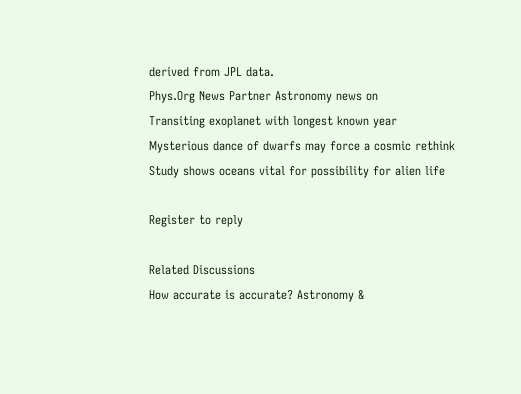derived from JPL data.
Phys.Org News Partner Astronomy news on
Transiting exoplanet with longest known year
Mysterious dance of dwarfs may force a cosmic rethink
Study shows oceans vital for possibility for alien life

Register to reply

Related Discussions
How accurate is accurate? Astronomy &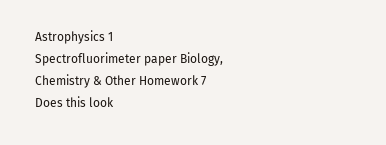Astrophysics 1
Spectrofluorimeter paper Biology, Chemistry & Other Homework 7
Does this look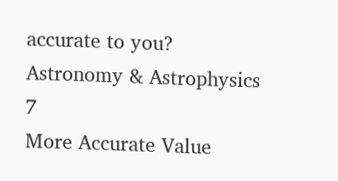accurate to you? Astronomy & Astrophysics 7
More Accurate Value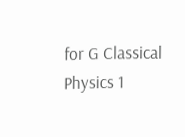for G Classical Physics 1